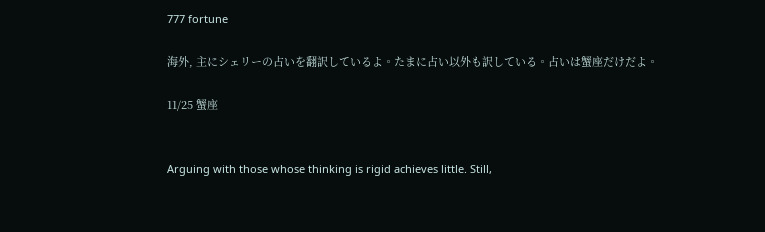777 fortune

海外, 主にシェリーの占いを翻訳しているよ。たまに占い以外も訳している。占いは蟹座だけだよ。

11/25 蟹座


Arguing with those whose thinking is rigid achieves little. Still,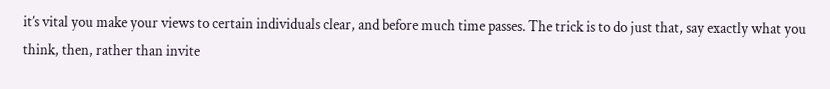it’s vital you make your views to certain individuals clear, and before much time passes. The trick is to do just that, say exactly what you think, then, rather than invite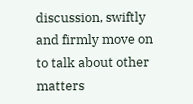discussion, swiftly and firmly move on to talk about other matters